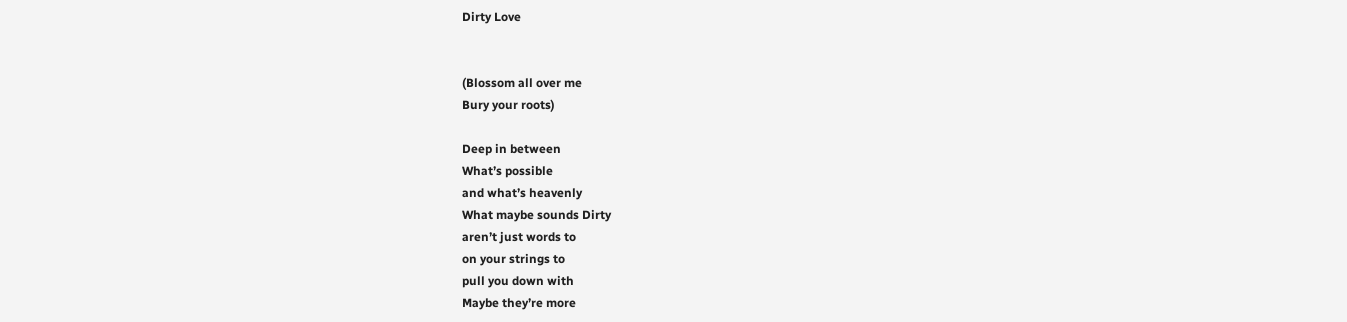Dirty Love


(Blossom all over me
Bury your roots)

Deep in between
What’s possible
and what’s heavenly
What maybe sounds Dirty
aren’t just words to
on your strings to
pull you down with
Maybe they’re more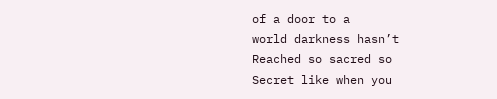of a door to a
world darkness hasn’t
Reached so sacred so
Secret like when you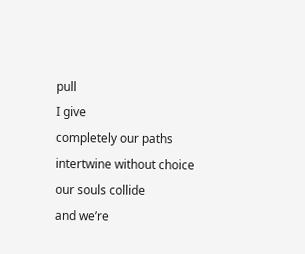pull
I give
completely our paths
intertwine without choice
our souls collide
and we’re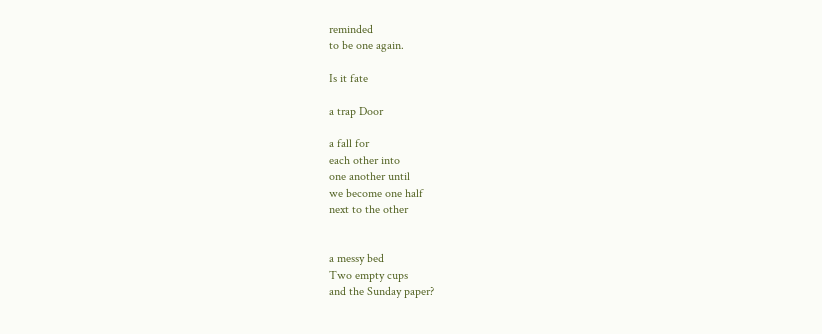reminded
to be one again.

Is it fate

a trap Door

a fall for
each other into
one another until
we become one half
next to the other


a messy bed
Two empty cups
and the Sunday paper?